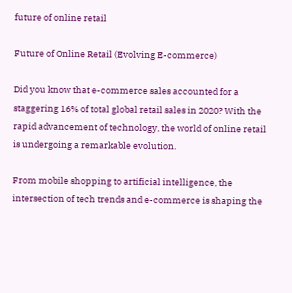future of online retail

Future of Online Retail (Evolving E-commerce)

Did you know that e-commerce sales accounted for a staggering 16% of total global retail sales in 2020? With the rapid advancement of technology, the world of online retail is undergoing a remarkable evolution.

From mobile shopping to artificial intelligence, the intersection of tech trends and e-commerce is shaping the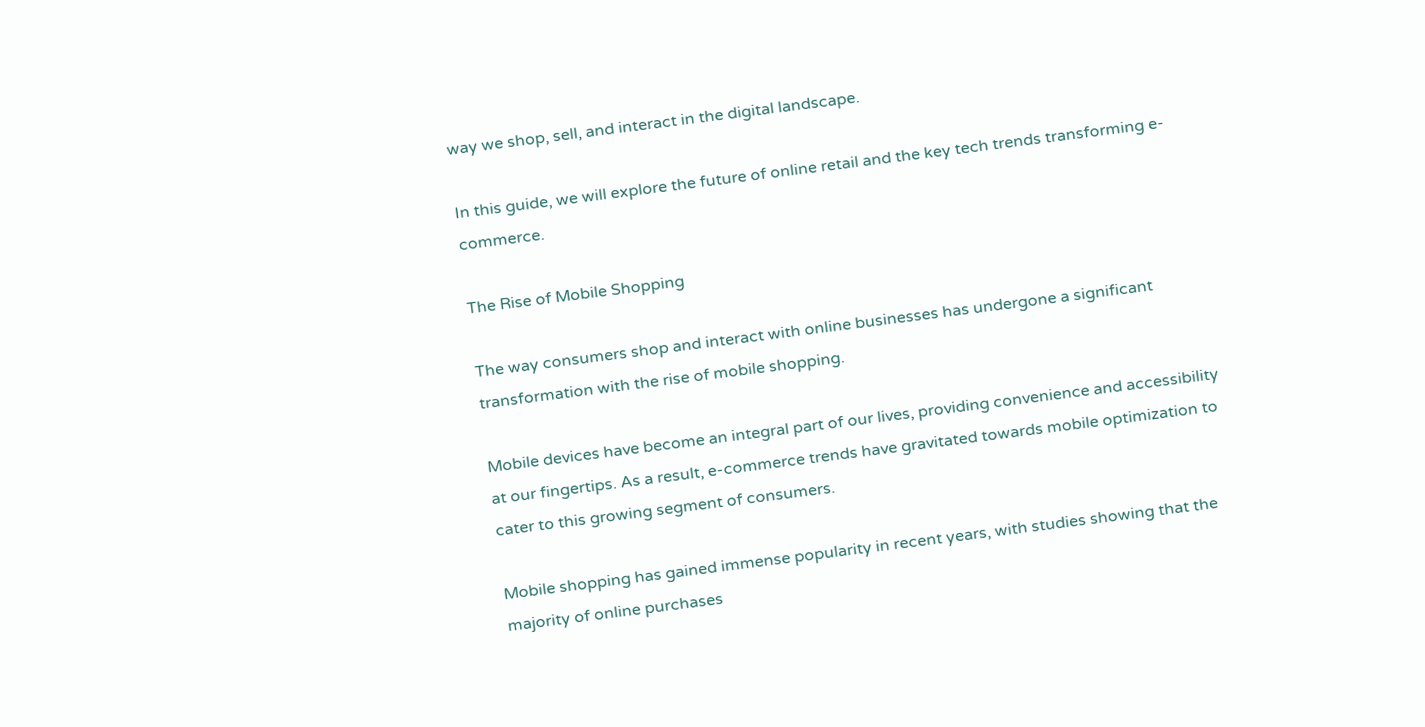way we shop, sell, and interact in the digital landscape.

In this guide, we will explore the future of online retail and the key tech trends transforming e-commerce.

The Rise of Mobile Shopping

The way consumers shop and interact with online businesses has undergone a significant transformation with the rise of mobile shopping.

Mobile devices have become an integral part of our lives, providing convenience and accessibility at our fingertips. As a result, e-commerce trends have gravitated towards mobile optimization to cater to this growing segment of consumers.

Mobile shopping has gained immense popularity in recent years, with studies showing that the majority of online purchases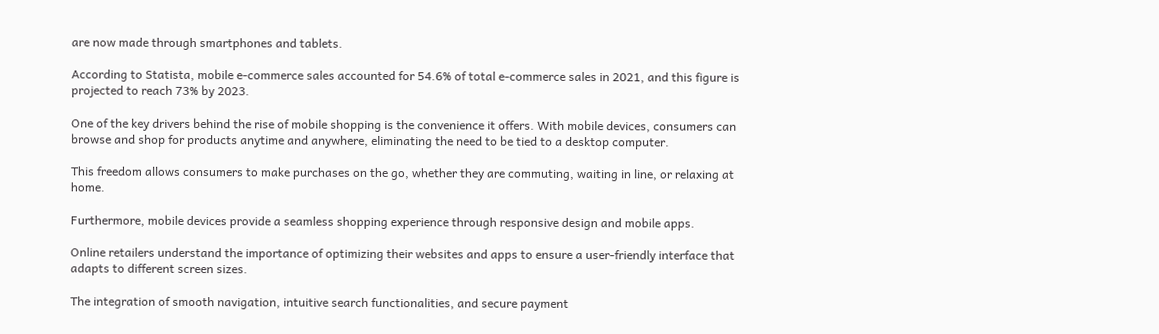are now made through smartphones and tablets.

According to Statista, mobile e-commerce sales accounted for 54.6% of total e-commerce sales in 2021, and this figure is projected to reach 73% by 2023.

One of the key drivers behind the rise of mobile shopping is the convenience it offers. With mobile devices, consumers can browse and shop for products anytime and anywhere, eliminating the need to be tied to a desktop computer.

This freedom allows consumers to make purchases on the go, whether they are commuting, waiting in line, or relaxing at home.

Furthermore, mobile devices provide a seamless shopping experience through responsive design and mobile apps.

Online retailers understand the importance of optimizing their websites and apps to ensure a user-friendly interface that adapts to different screen sizes.

The integration of smooth navigation, intuitive search functionalities, and secure payment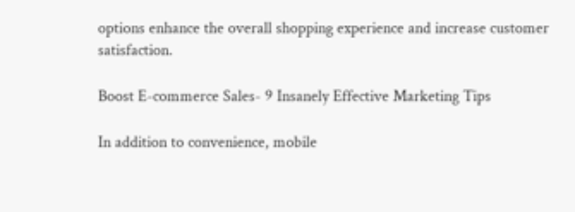options enhance the overall shopping experience and increase customer satisfaction.

Boost E-commerce Sales- 9 Insanely Effective Marketing Tips

In addition to convenience, mobile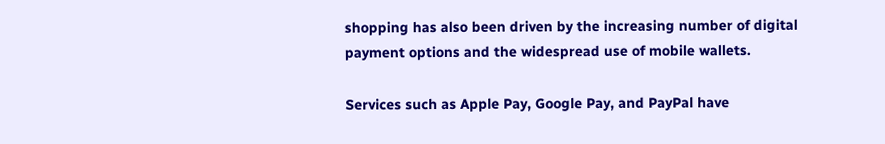shopping has also been driven by the increasing number of digital payment options and the widespread use of mobile wallets.

Services such as Apple Pay, Google Pay, and PayPal have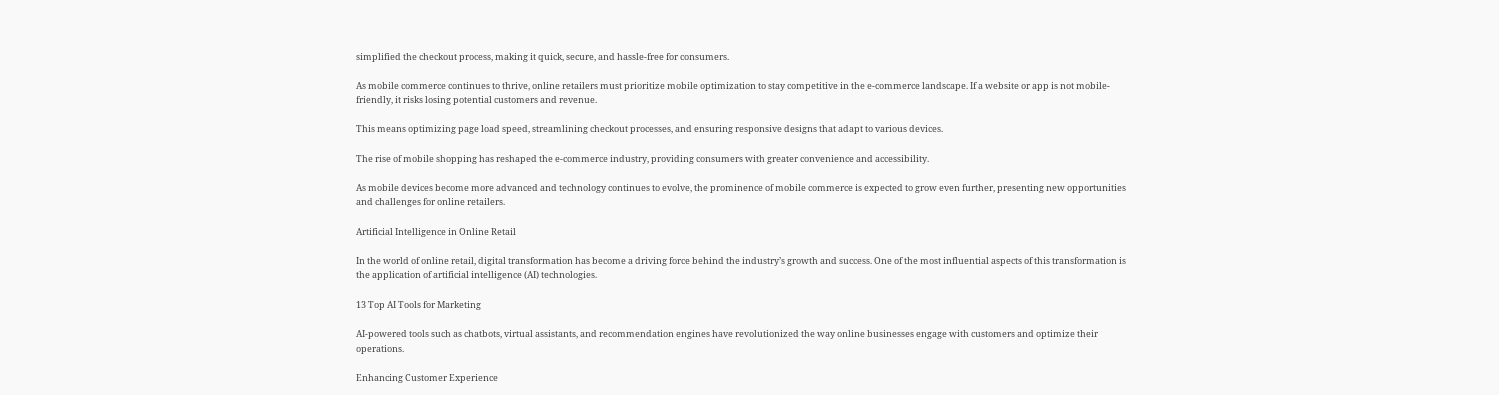simplified the checkout process, making it quick, secure, and hassle-free for consumers.

As mobile commerce continues to thrive, online retailers must prioritize mobile optimization to stay competitive in the e-commerce landscape. If a website or app is not mobile-friendly, it risks losing potential customers and revenue.

This means optimizing page load speed, streamlining checkout processes, and ensuring responsive designs that adapt to various devices.

The rise of mobile shopping has reshaped the e-commerce industry, providing consumers with greater convenience and accessibility.

As mobile devices become more advanced and technology continues to evolve, the prominence of mobile commerce is expected to grow even further, presenting new opportunities and challenges for online retailers.

Artificial Intelligence in Online Retail

In the world of online retail, digital transformation has become a driving force behind the industry’s growth and success. One of the most influential aspects of this transformation is the application of artificial intelligence (AI) technologies.

13 Top AI Tools for Marketing

AI-powered tools such as chatbots, virtual assistants, and recommendation engines have revolutionized the way online businesses engage with customers and optimize their operations.

Enhancing Customer Experience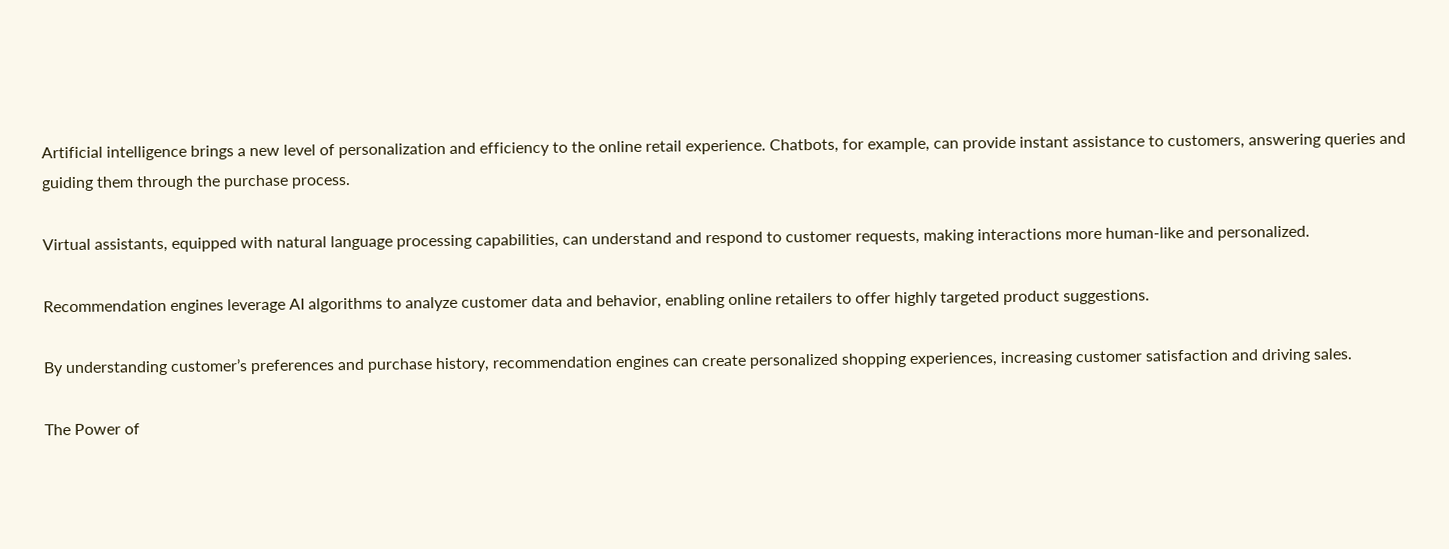Artificial intelligence brings a new level of personalization and efficiency to the online retail experience. Chatbots, for example, can provide instant assistance to customers, answering queries and guiding them through the purchase process.

Virtual assistants, equipped with natural language processing capabilities, can understand and respond to customer requests, making interactions more human-like and personalized.

Recommendation engines leverage AI algorithms to analyze customer data and behavior, enabling online retailers to offer highly targeted product suggestions.

By understanding customer’s preferences and purchase history, recommendation engines can create personalized shopping experiences, increasing customer satisfaction and driving sales.

The Power of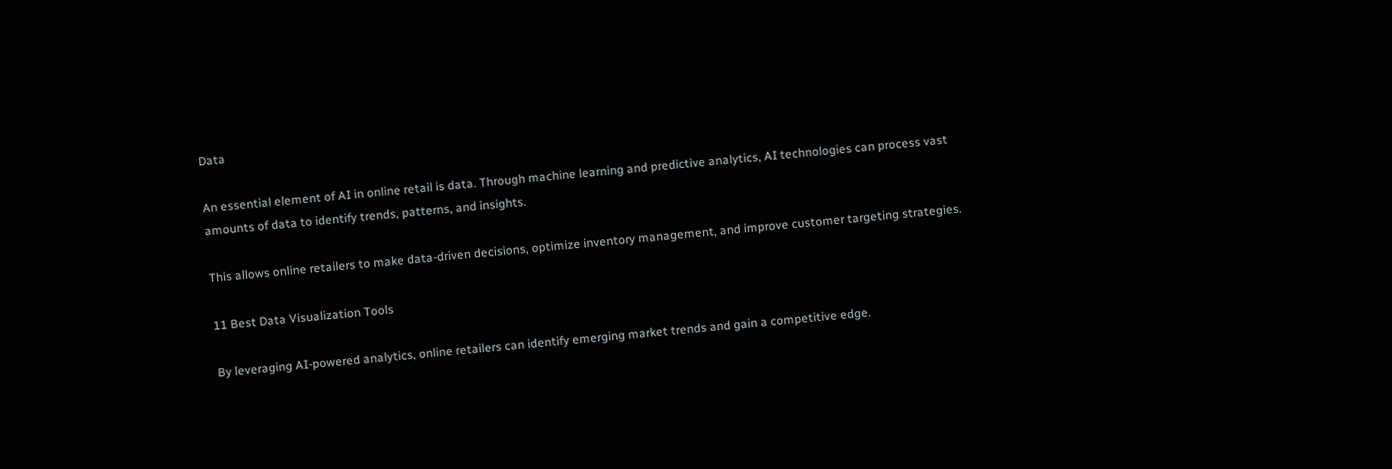Data

An essential element of AI in online retail is data. Through machine learning and predictive analytics, AI technologies can process vast amounts of data to identify trends, patterns, and insights.

This allows online retailers to make data-driven decisions, optimize inventory management, and improve customer targeting strategies.

11 Best Data Visualization Tools

By leveraging AI-powered analytics, online retailers can identify emerging market trends and gain a competitive edge.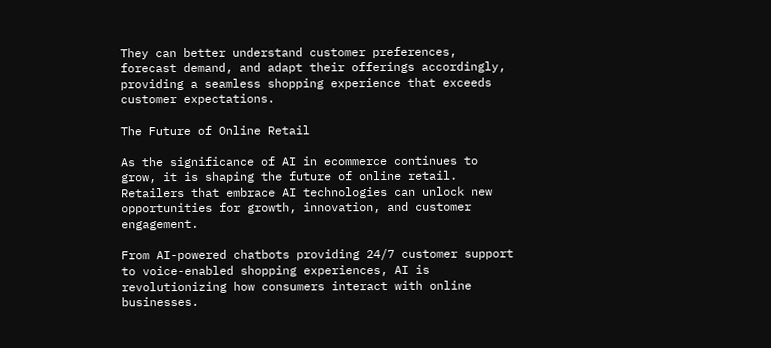They can better understand customer preferences, forecast demand, and adapt their offerings accordingly, providing a seamless shopping experience that exceeds customer expectations.

The Future of Online Retail

As the significance of AI in ecommerce continues to grow, it is shaping the future of online retail. Retailers that embrace AI technologies can unlock new opportunities for growth, innovation, and customer engagement.

From AI-powered chatbots providing 24/7 customer support to voice-enabled shopping experiences, AI is revolutionizing how consumers interact with online businesses.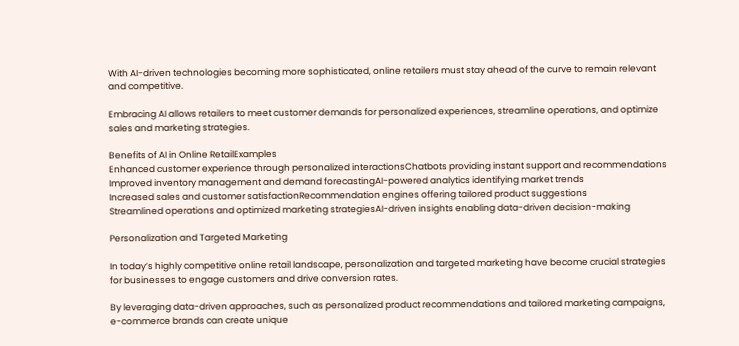With AI-driven technologies becoming more sophisticated, online retailers must stay ahead of the curve to remain relevant and competitive.

Embracing AI allows retailers to meet customer demands for personalized experiences, streamline operations, and optimize sales and marketing strategies.

Benefits of AI in Online RetailExamples
Enhanced customer experience through personalized interactionsChatbots providing instant support and recommendations
Improved inventory management and demand forecastingAI-powered analytics identifying market trends
Increased sales and customer satisfactionRecommendation engines offering tailored product suggestions
Streamlined operations and optimized marketing strategiesAI-driven insights enabling data-driven decision-making

Personalization and Targeted Marketing

In today’s highly competitive online retail landscape, personalization and targeted marketing have become crucial strategies for businesses to engage customers and drive conversion rates.

By leveraging data-driven approaches, such as personalized product recommendations and tailored marketing campaigns, e-commerce brands can create unique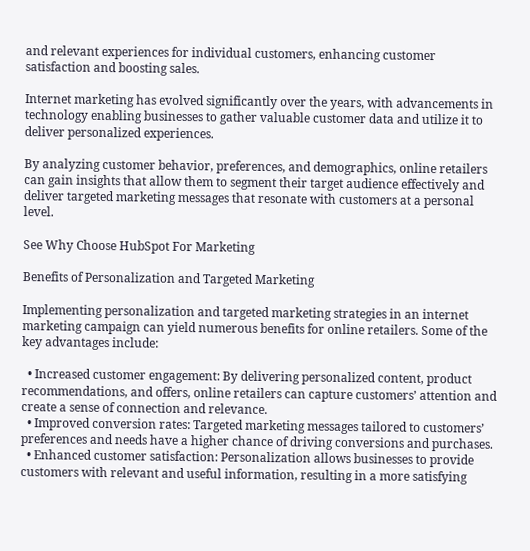and relevant experiences for individual customers, enhancing customer satisfaction and boosting sales.

Internet marketing has evolved significantly over the years, with advancements in technology enabling businesses to gather valuable customer data and utilize it to deliver personalized experiences.

By analyzing customer behavior, preferences, and demographics, online retailers can gain insights that allow them to segment their target audience effectively and deliver targeted marketing messages that resonate with customers at a personal level.

See Why Choose HubSpot For Marketing

Benefits of Personalization and Targeted Marketing

Implementing personalization and targeted marketing strategies in an internet marketing campaign can yield numerous benefits for online retailers. Some of the key advantages include:

  • Increased customer engagement: By delivering personalized content, product recommendations, and offers, online retailers can capture customers’ attention and create a sense of connection and relevance.
  • Improved conversion rates: Targeted marketing messages tailored to customers’ preferences and needs have a higher chance of driving conversions and purchases.
  • Enhanced customer satisfaction: Personalization allows businesses to provide customers with relevant and useful information, resulting in a more satisfying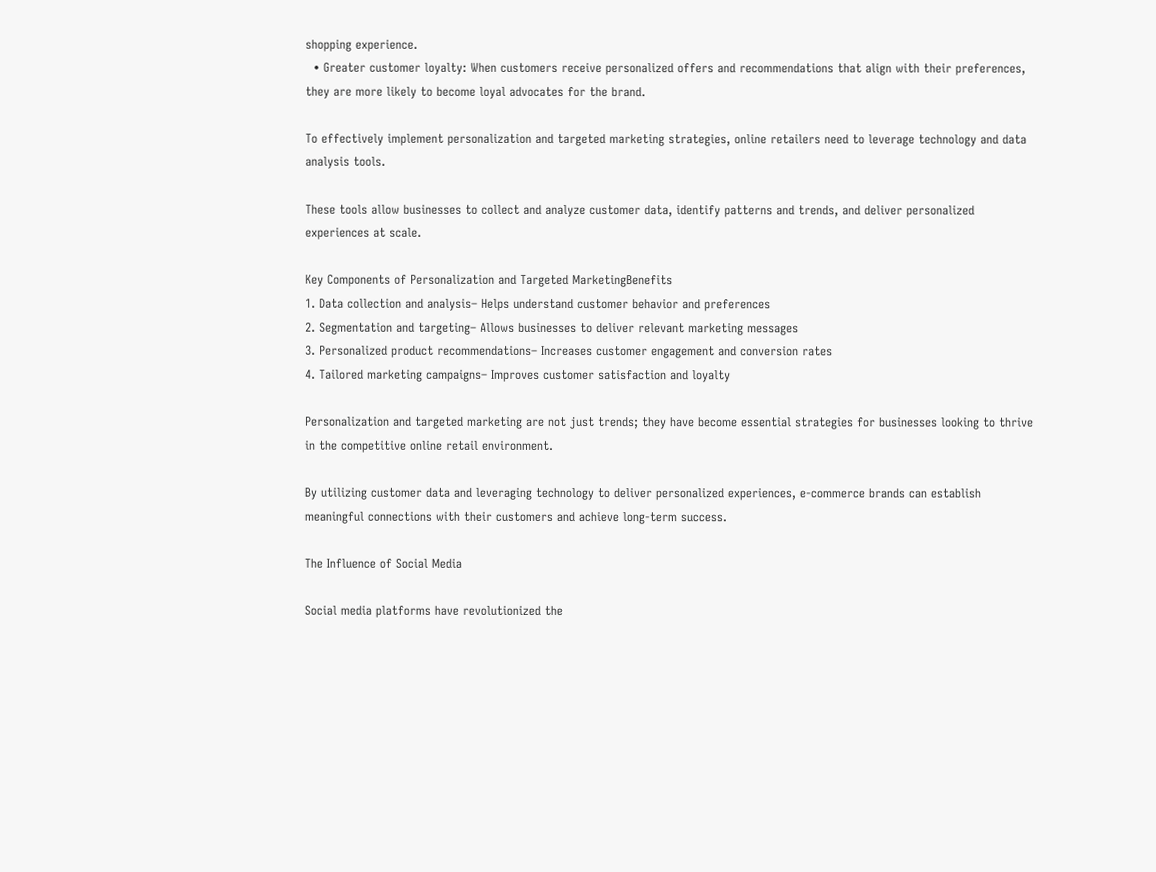shopping experience.
  • Greater customer loyalty: When customers receive personalized offers and recommendations that align with their preferences, they are more likely to become loyal advocates for the brand.

To effectively implement personalization and targeted marketing strategies, online retailers need to leverage technology and data analysis tools.

These tools allow businesses to collect and analyze customer data, identify patterns and trends, and deliver personalized experiences at scale.

Key Components of Personalization and Targeted MarketingBenefits
1. Data collection and analysis– Helps understand customer behavior and preferences
2. Segmentation and targeting– Allows businesses to deliver relevant marketing messages
3. Personalized product recommendations– Increases customer engagement and conversion rates
4. Tailored marketing campaigns– Improves customer satisfaction and loyalty

Personalization and targeted marketing are not just trends; they have become essential strategies for businesses looking to thrive in the competitive online retail environment.

By utilizing customer data and leveraging technology to deliver personalized experiences, e-commerce brands can establish meaningful connections with their customers and achieve long-term success.

The Influence of Social Media

Social media platforms have revolutionized the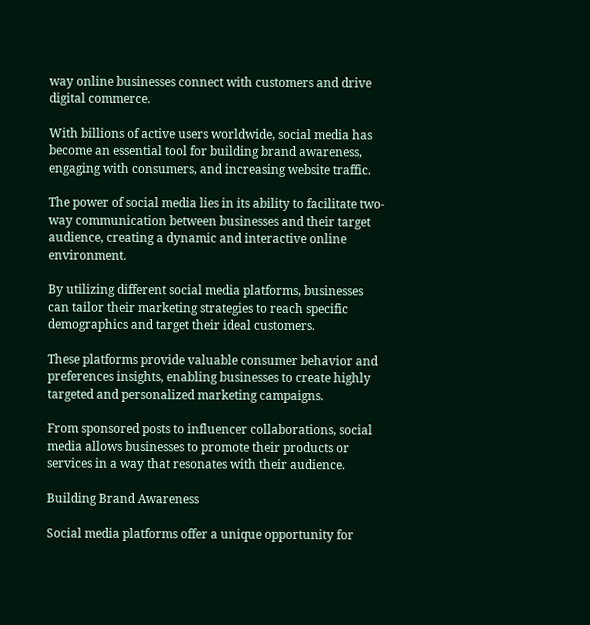way online businesses connect with customers and drive digital commerce.

With billions of active users worldwide, social media has become an essential tool for building brand awareness, engaging with consumers, and increasing website traffic.

The power of social media lies in its ability to facilitate two-way communication between businesses and their target audience, creating a dynamic and interactive online environment.

By utilizing different social media platforms, businesses can tailor their marketing strategies to reach specific demographics and target their ideal customers.

These platforms provide valuable consumer behavior and preferences insights, enabling businesses to create highly targeted and personalized marketing campaigns.

From sponsored posts to influencer collaborations, social media allows businesses to promote their products or services in a way that resonates with their audience.

Building Brand Awareness

Social media platforms offer a unique opportunity for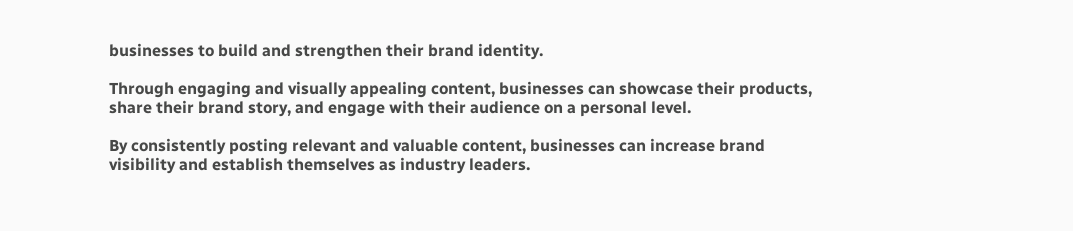businesses to build and strengthen their brand identity.

Through engaging and visually appealing content, businesses can showcase their products, share their brand story, and engage with their audience on a personal level.

By consistently posting relevant and valuable content, businesses can increase brand visibility and establish themselves as industry leaders.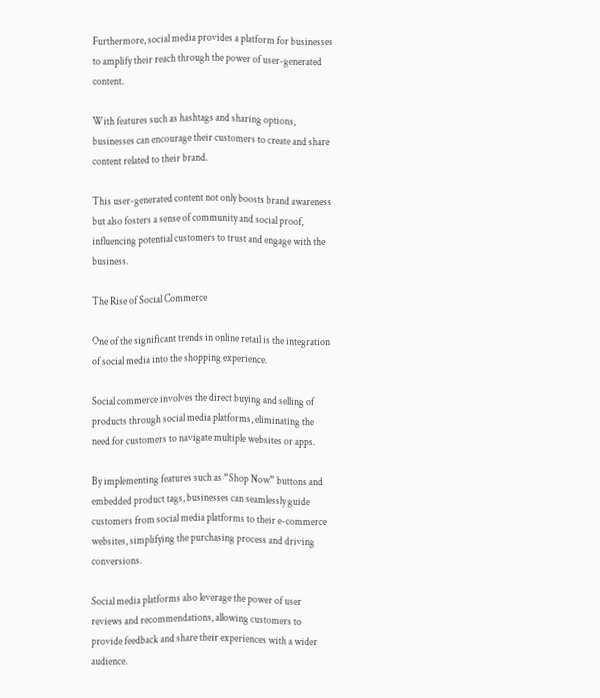Furthermore, social media provides a platform for businesses to amplify their reach through the power of user-generated content.

With features such as hashtags and sharing options, businesses can encourage their customers to create and share content related to their brand.

This user-generated content not only boosts brand awareness but also fosters a sense of community and social proof, influencing potential customers to trust and engage with the business.

The Rise of Social Commerce

One of the significant trends in online retail is the integration of social media into the shopping experience.

Social commerce involves the direct buying and selling of products through social media platforms, eliminating the need for customers to navigate multiple websites or apps.

By implementing features such as “Shop Now” buttons and embedded product tags, businesses can seamlessly guide customers from social media platforms to their e-commerce websites, simplifying the purchasing process and driving conversions.

Social media platforms also leverage the power of user reviews and recommendations, allowing customers to provide feedback and share their experiences with a wider audience.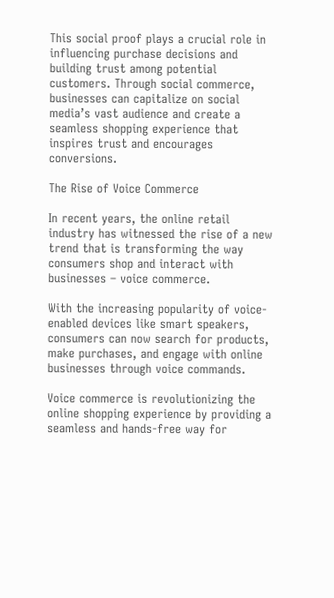This social proof plays a crucial role in influencing purchase decisions and building trust among potential customers. Through social commerce, businesses can capitalize on social media’s vast audience and create a seamless shopping experience that inspires trust and encourages conversions.

The Rise of Voice Commerce

In recent years, the online retail industry has witnessed the rise of a new trend that is transforming the way consumers shop and interact with businesses – voice commerce.

With the increasing popularity of voice-enabled devices like smart speakers, consumers can now search for products, make purchases, and engage with online businesses through voice commands.

Voice commerce is revolutionizing the online shopping experience by providing a seamless and hands-free way for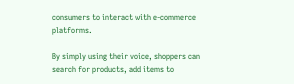consumers to interact with e-commerce platforms.

By simply using their voice, shoppers can search for products, add items to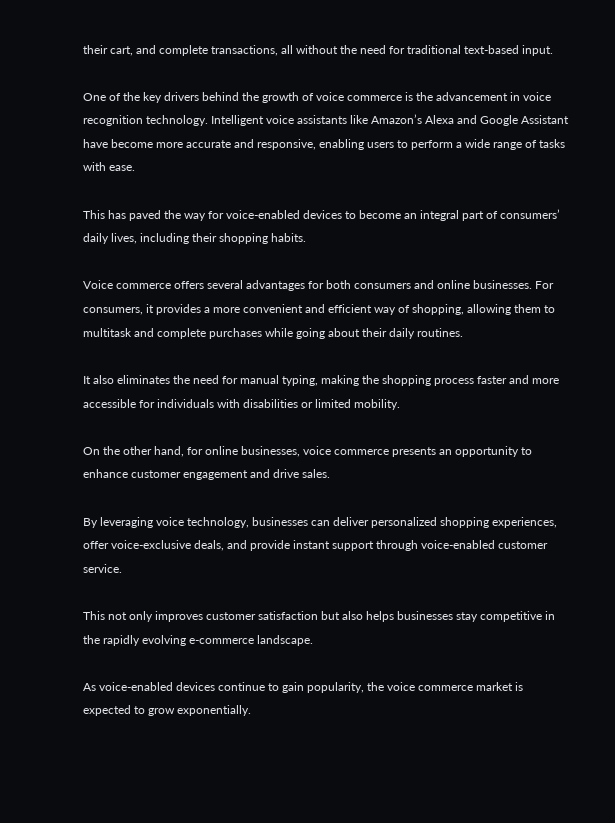their cart, and complete transactions, all without the need for traditional text-based input.

One of the key drivers behind the growth of voice commerce is the advancement in voice recognition technology. Intelligent voice assistants like Amazon’s Alexa and Google Assistant have become more accurate and responsive, enabling users to perform a wide range of tasks with ease.

This has paved the way for voice-enabled devices to become an integral part of consumers’ daily lives, including their shopping habits.

Voice commerce offers several advantages for both consumers and online businesses. For consumers, it provides a more convenient and efficient way of shopping, allowing them to multitask and complete purchases while going about their daily routines.

It also eliminates the need for manual typing, making the shopping process faster and more accessible for individuals with disabilities or limited mobility.

On the other hand, for online businesses, voice commerce presents an opportunity to enhance customer engagement and drive sales.

By leveraging voice technology, businesses can deliver personalized shopping experiences, offer voice-exclusive deals, and provide instant support through voice-enabled customer service.

This not only improves customer satisfaction but also helps businesses stay competitive in the rapidly evolving e-commerce landscape.

As voice-enabled devices continue to gain popularity, the voice commerce market is expected to grow exponentially.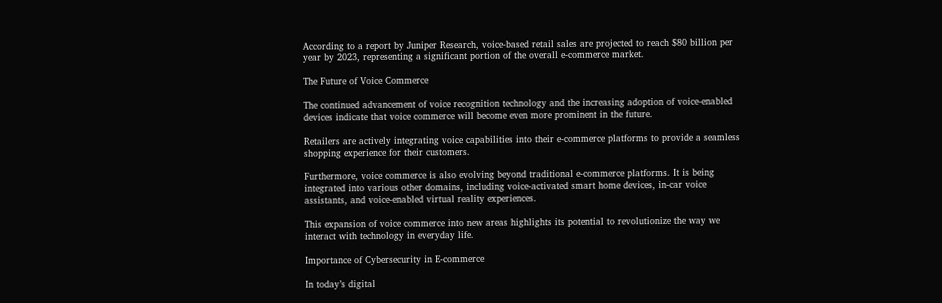According to a report by Juniper Research, voice-based retail sales are projected to reach $80 billion per year by 2023, representing a significant portion of the overall e-commerce market.

The Future of Voice Commerce

The continued advancement of voice recognition technology and the increasing adoption of voice-enabled devices indicate that voice commerce will become even more prominent in the future.

Retailers are actively integrating voice capabilities into their e-commerce platforms to provide a seamless shopping experience for their customers.

Furthermore, voice commerce is also evolving beyond traditional e-commerce platforms. It is being integrated into various other domains, including voice-activated smart home devices, in-car voice assistants, and voice-enabled virtual reality experiences.

This expansion of voice commerce into new areas highlights its potential to revolutionize the way we interact with technology in everyday life.

Importance of Cybersecurity in E-commerce

In today’s digital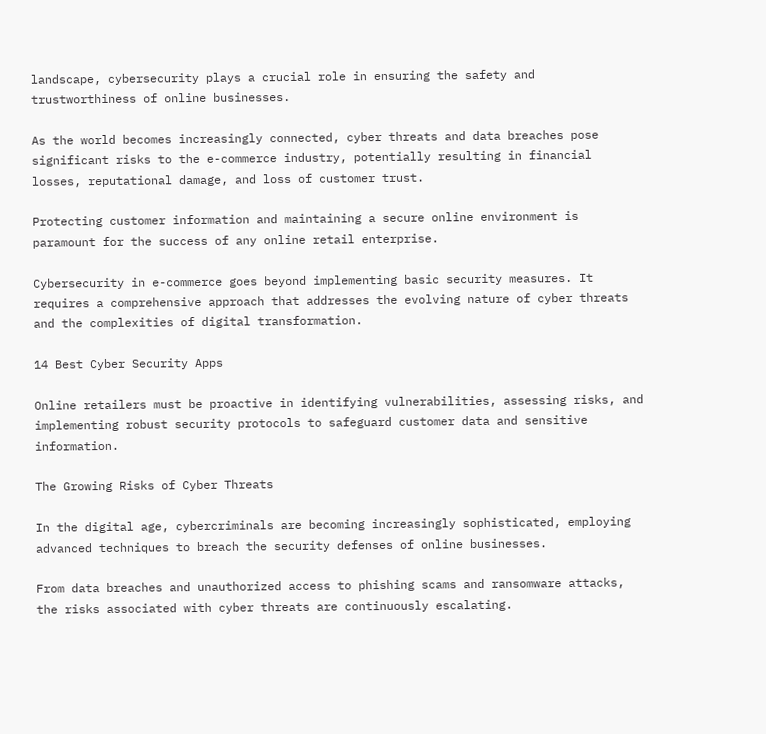landscape, cybersecurity plays a crucial role in ensuring the safety and trustworthiness of online businesses.

As the world becomes increasingly connected, cyber threats and data breaches pose significant risks to the e-commerce industry, potentially resulting in financial losses, reputational damage, and loss of customer trust.

Protecting customer information and maintaining a secure online environment is paramount for the success of any online retail enterprise.

Cybersecurity in e-commerce goes beyond implementing basic security measures. It requires a comprehensive approach that addresses the evolving nature of cyber threats and the complexities of digital transformation.

14 Best Cyber Security Apps

Online retailers must be proactive in identifying vulnerabilities, assessing risks, and implementing robust security protocols to safeguard customer data and sensitive information.

The Growing Risks of Cyber Threats

In the digital age, cybercriminals are becoming increasingly sophisticated, employing advanced techniques to breach the security defenses of online businesses.

From data breaches and unauthorized access to phishing scams and ransomware attacks, the risks associated with cyber threats are continuously escalating.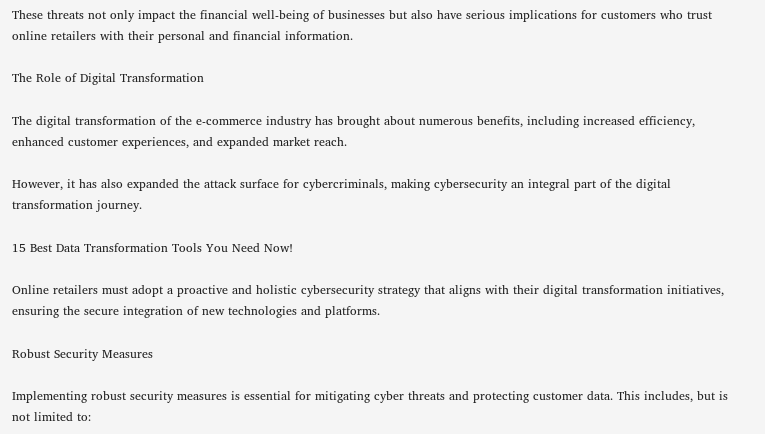These threats not only impact the financial well-being of businesses but also have serious implications for customers who trust online retailers with their personal and financial information.

The Role of Digital Transformation

The digital transformation of the e-commerce industry has brought about numerous benefits, including increased efficiency, enhanced customer experiences, and expanded market reach.

However, it has also expanded the attack surface for cybercriminals, making cybersecurity an integral part of the digital transformation journey.

15 Best Data Transformation Tools You Need Now!

Online retailers must adopt a proactive and holistic cybersecurity strategy that aligns with their digital transformation initiatives, ensuring the secure integration of new technologies and platforms.

Robust Security Measures

Implementing robust security measures is essential for mitigating cyber threats and protecting customer data. This includes, but is not limited to: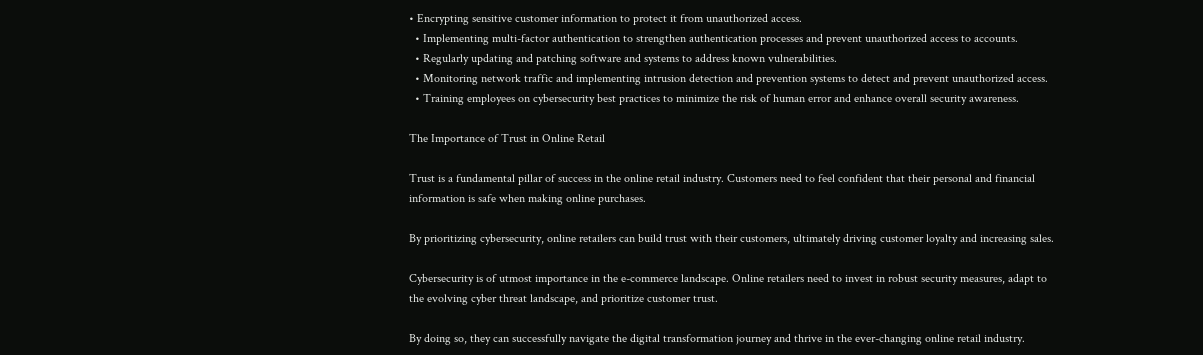• Encrypting sensitive customer information to protect it from unauthorized access.
  • Implementing multi-factor authentication to strengthen authentication processes and prevent unauthorized access to accounts.
  • Regularly updating and patching software and systems to address known vulnerabilities.
  • Monitoring network traffic and implementing intrusion detection and prevention systems to detect and prevent unauthorized access.
  • Training employees on cybersecurity best practices to minimize the risk of human error and enhance overall security awareness.

The Importance of Trust in Online Retail

Trust is a fundamental pillar of success in the online retail industry. Customers need to feel confident that their personal and financial information is safe when making online purchases.

By prioritizing cybersecurity, online retailers can build trust with their customers, ultimately driving customer loyalty and increasing sales.

Cybersecurity is of utmost importance in the e-commerce landscape. Online retailers need to invest in robust security measures, adapt to the evolving cyber threat landscape, and prioritize customer trust.

By doing so, they can successfully navigate the digital transformation journey and thrive in the ever-changing online retail industry.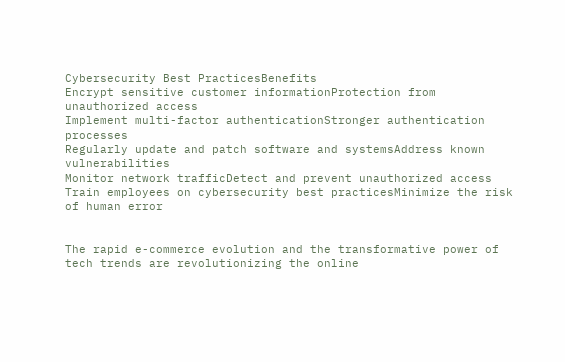Cybersecurity Best PracticesBenefits
Encrypt sensitive customer informationProtection from unauthorized access
Implement multi-factor authenticationStronger authentication processes
Regularly update and patch software and systemsAddress known vulnerabilities
Monitor network trafficDetect and prevent unauthorized access
Train employees on cybersecurity best practicesMinimize the risk of human error


The rapid e-commerce evolution and the transformative power of tech trends are revolutionizing the online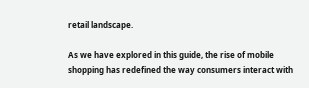retail landscape.

As we have explored in this guide, the rise of mobile shopping has redefined the way consumers interact with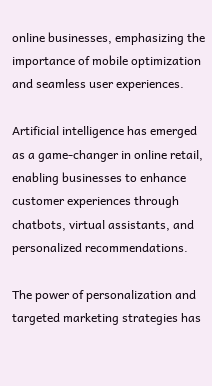online businesses, emphasizing the importance of mobile optimization and seamless user experiences.

Artificial intelligence has emerged as a game-changer in online retail, enabling businesses to enhance customer experiences through chatbots, virtual assistants, and personalized recommendations.

The power of personalization and targeted marketing strategies has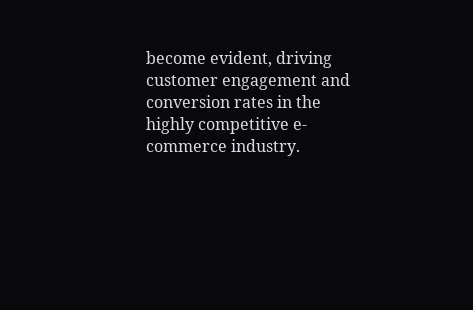become evident, driving customer engagement and conversion rates in the highly competitive e-commerce industry.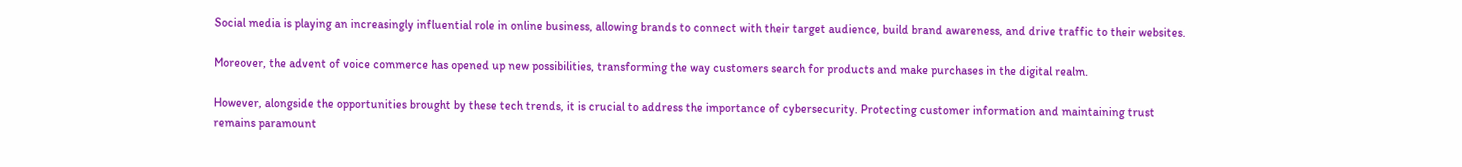Social media is playing an increasingly influential role in online business, allowing brands to connect with their target audience, build brand awareness, and drive traffic to their websites.

Moreover, the advent of voice commerce has opened up new possibilities, transforming the way customers search for products and make purchases in the digital realm.

However, alongside the opportunities brought by these tech trends, it is crucial to address the importance of cybersecurity. Protecting customer information and maintaining trust remains paramount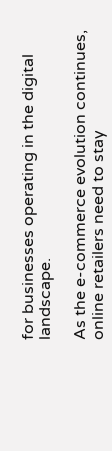for businesses operating in the digital landscape.

As the e-commerce evolution continues, online retailers need to stay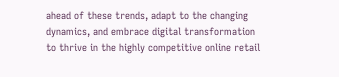ahead of these trends, adapt to the changing dynamics, and embrace digital transformation to thrive in the highly competitive online retail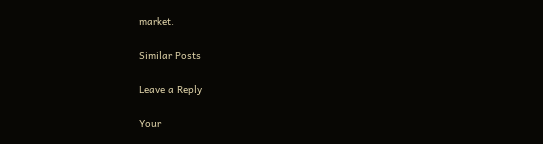market.

Similar Posts

Leave a Reply

Your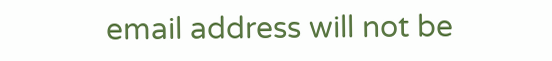email address will not be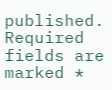published. Required fields are marked *